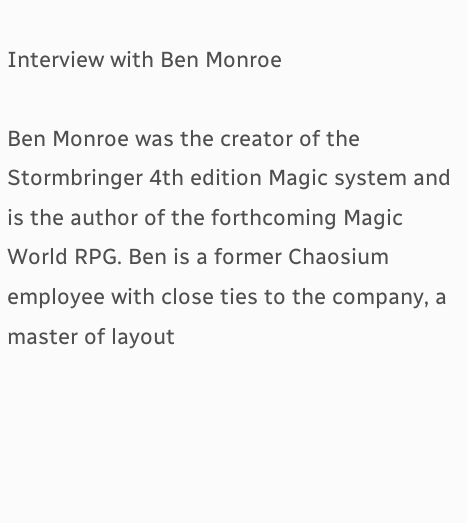Interview with Ben Monroe

Ben Monroe was the creator of the Stormbringer 4th edition Magic system and is the author of the forthcoming Magic World RPG. Ben is a former Chaosium employee with close ties to the company, a master of layout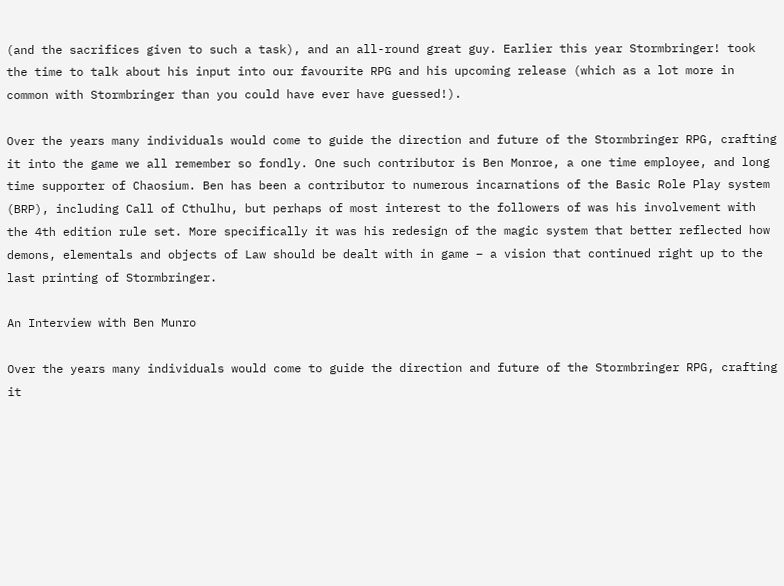(and the sacrifices given to such a task), and an all-round great guy. Earlier this year Stormbringer! took the time to talk about his input into our favourite RPG and his upcoming release (which as a lot more in common with Stormbringer than you could have ever have guessed!).

Over the years many individuals would come to guide the direction and future of the Stormbringer RPG, crafting it into the game we all remember so fondly. One such contributor is Ben Monroe, a one time employee, and long time supporter of Chaosium. Ben has been a contributor to numerous incarnations of the Basic Role Play system (BRP), including Call of Cthulhu, but perhaps of most interest to the followers of was his involvement with the 4th edition rule set. More specifically it was his redesign of the magic system that better reflected how demons, elementals and objects of Law should be dealt with in game – a vision that continued right up to the last printing of Stormbringer.

An Interview with Ben Munro

Over the years many individuals would come to guide the direction and future of the Stormbringer RPG, crafting it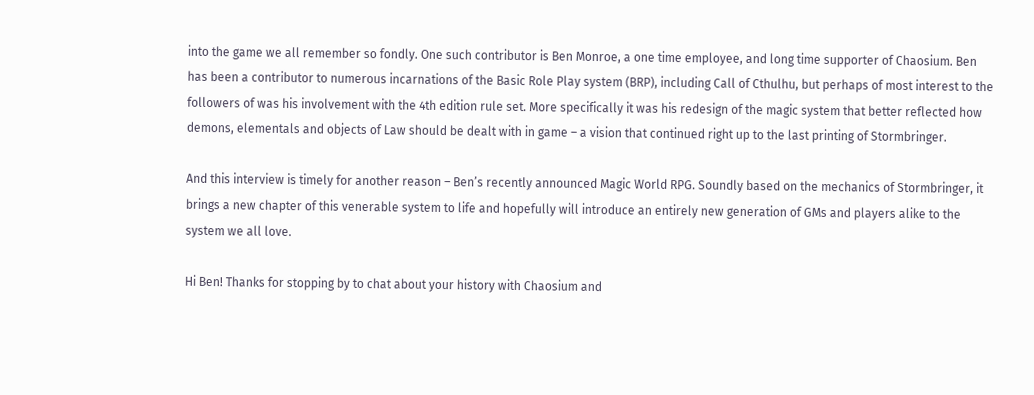into the game we all remember so fondly. One such contributor is Ben Monroe, a one time employee, and long time supporter of Chaosium. Ben has been a contributor to numerous incarnations of the Basic Role Play system (BRP), including Call of Cthulhu, but perhaps of most interest to the followers of was his involvement with the 4th edition rule set. More specifically it was his redesign of the magic system that better reflected how demons, elementals and objects of Law should be dealt with in game – a vision that continued right up to the last printing of Stormbringer.

And this interview is timely for another reason – Ben’s recently announced Magic World RPG. Soundly based on the mechanics of Stormbringer, it brings a new chapter of this venerable system to life and hopefully will introduce an entirely new generation of GMs and players alike to the system we all love.

Hi Ben! Thanks for stopping by to chat about your history with Chaosium and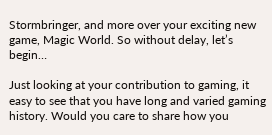Stormbringer, and more over your exciting new game, Magic World. So without delay, let’s begin…

Just looking at your contribution to gaming, it easy to see that you have long and varied gaming history. Would you care to share how you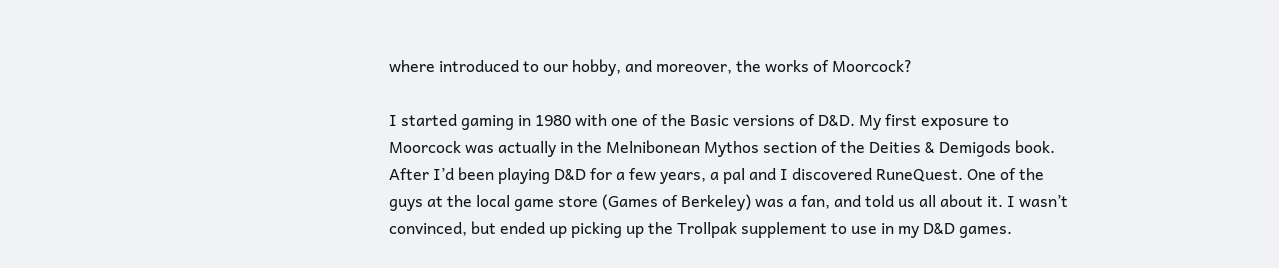where introduced to our hobby, and moreover, the works of Moorcock?

I started gaming in 1980 with one of the Basic versions of D&D. My first exposure to Moorcock was actually in the Melnibonean Mythos section of the Deities & Demigods book. After I’d been playing D&D for a few years, a pal and I discovered RuneQuest. One of the guys at the local game store (Games of Berkeley) was a fan, and told us all about it. I wasn’t convinced, but ended up picking up the Trollpak supplement to use in my D&D games.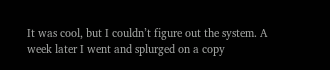It was cool, but I couldn’t figure out the system. A week later I went and splurged on a copy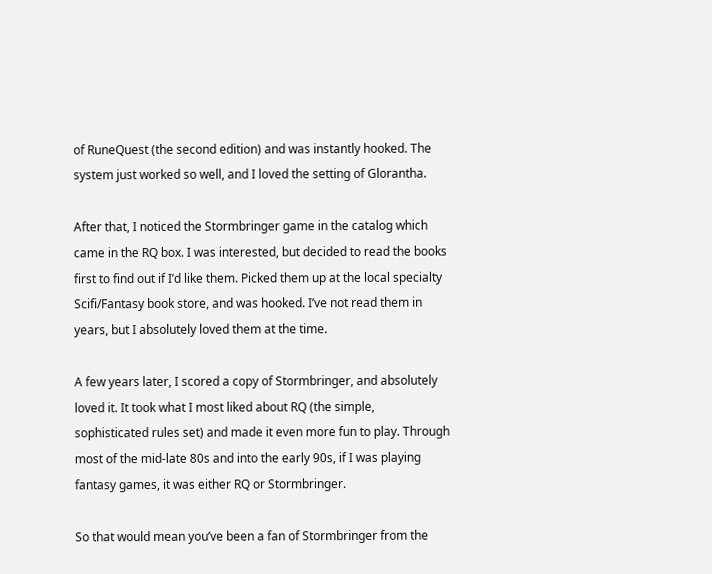of RuneQuest (the second edition) and was instantly hooked. The system just worked so well, and I loved the setting of Glorantha.

After that, I noticed the Stormbringer game in the catalog which came in the RQ box. I was interested, but decided to read the books first to find out if I’d like them. Picked them up at the local specialty Scifi/Fantasy book store, and was hooked. I’ve not read them in years, but I absolutely loved them at the time.

A few years later, I scored a copy of Stormbringer, and absolutely loved it. It took what I most liked about RQ (the simple, sophisticated rules set) and made it even more fun to play. Through most of the mid-late 80s and into the early 90s, if I was playing fantasy games, it was either RQ or Stormbringer.

So that would mean you’ve been a fan of Stormbringer from the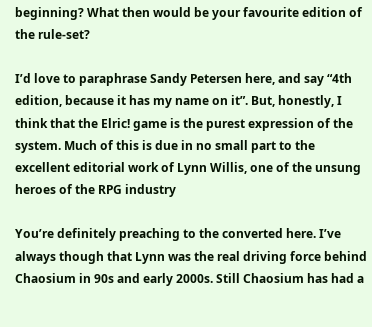beginning? What then would be your favourite edition of the rule-set?

I’d love to paraphrase Sandy Petersen here, and say “4th edition, because it has my name on it”. But, honestly, I think that the Elric! game is the purest expression of the system. Much of this is due in no small part to the excellent editorial work of Lynn Willis, one of the unsung heroes of the RPG industry

You’re definitely preaching to the converted here. I’ve always though that Lynn was the real driving force behind Chaosium in 90s and early 2000s. Still Chaosium has had a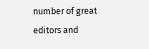number of great editors and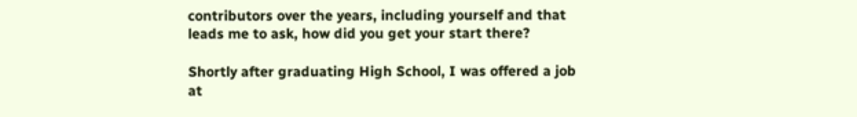contributors over the years, including yourself and that leads me to ask, how did you get your start there?

Shortly after graduating High School, I was offered a job at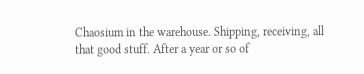Chaosium in the warehouse. Shipping, receiving, all that good stuff. After a year or so of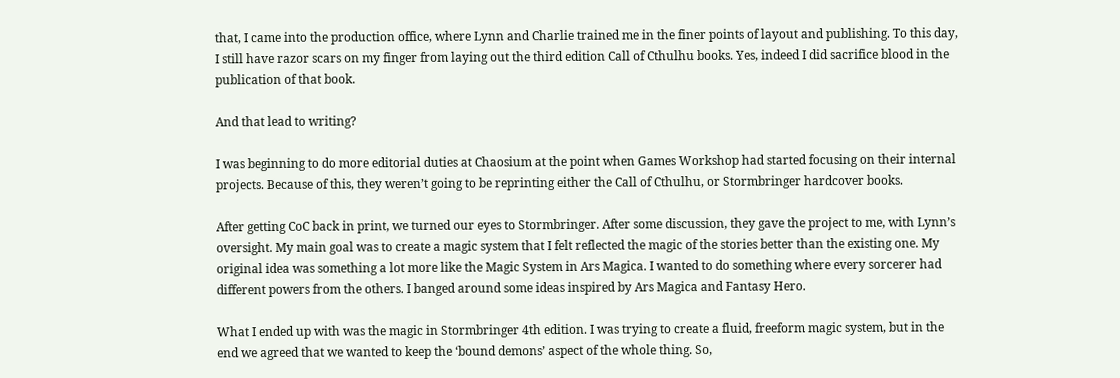that, I came into the production office, where Lynn and Charlie trained me in the finer points of layout and publishing. To this day, I still have razor scars on my finger from laying out the third edition Call of Cthulhu books. Yes, indeed I did sacrifice blood in the publication of that book.

And that lead to writing?

I was beginning to do more editorial duties at Chaosium at the point when Games Workshop had started focusing on their internal projects. Because of this, they weren’t going to be reprinting either the Call of Cthulhu, or Stormbringer hardcover books.

After getting CoC back in print, we turned our eyes to Stormbringer. After some discussion, they gave the project to me, with Lynn’s oversight. My main goal was to create a magic system that I felt reflected the magic of the stories better than the existing one. My original idea was something a lot more like the Magic System in Ars Magica. I wanted to do something where every sorcerer had different powers from the others. I banged around some ideas inspired by Ars Magica and Fantasy Hero.

What I ended up with was the magic in Stormbringer 4th edition. I was trying to create a fluid, freeform magic system, but in the end we agreed that we wanted to keep the ‘bound demons’ aspect of the whole thing. So,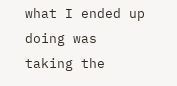what I ended up doing was taking the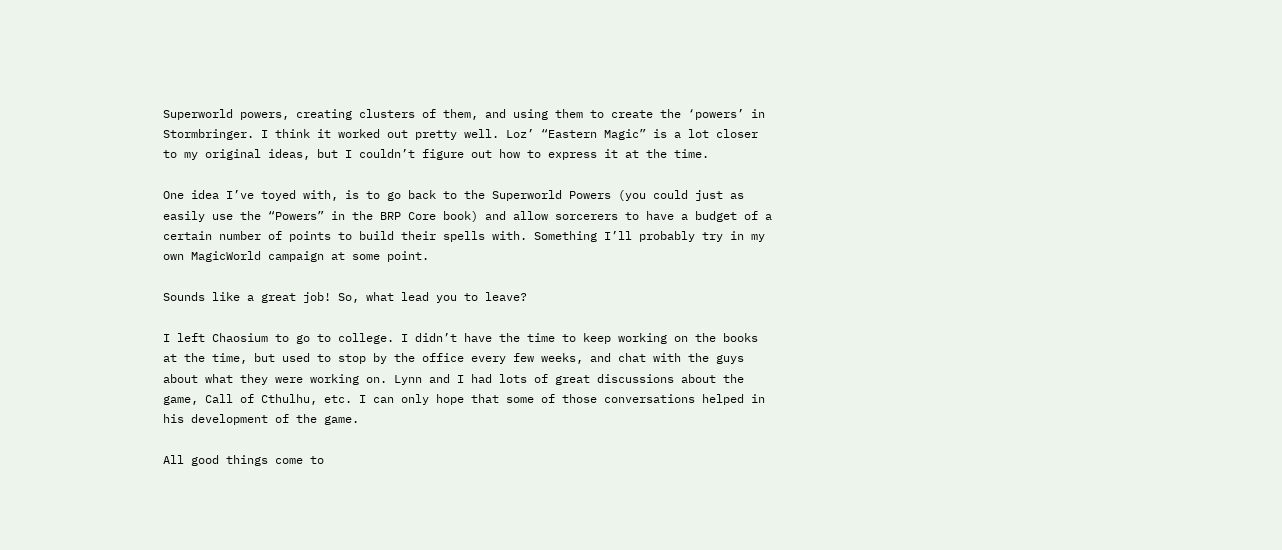Superworld powers, creating clusters of them, and using them to create the ‘powers’ in Stormbringer. I think it worked out pretty well. Loz’ “Eastern Magic” is a lot closer to my original ideas, but I couldn’t figure out how to express it at the time.

One idea I’ve toyed with, is to go back to the Superworld Powers (you could just as easily use the “Powers” in the BRP Core book) and allow sorcerers to have a budget of a certain number of points to build their spells with. Something I’ll probably try in my own MagicWorld campaign at some point.

Sounds like a great job! So, what lead you to leave?

I left Chaosium to go to college. I didn’t have the time to keep working on the books at the time, but used to stop by the office every few weeks, and chat with the guys about what they were working on. Lynn and I had lots of great discussions about the game, Call of Cthulhu, etc. I can only hope that some of those conversations helped in his development of the game.

All good things come to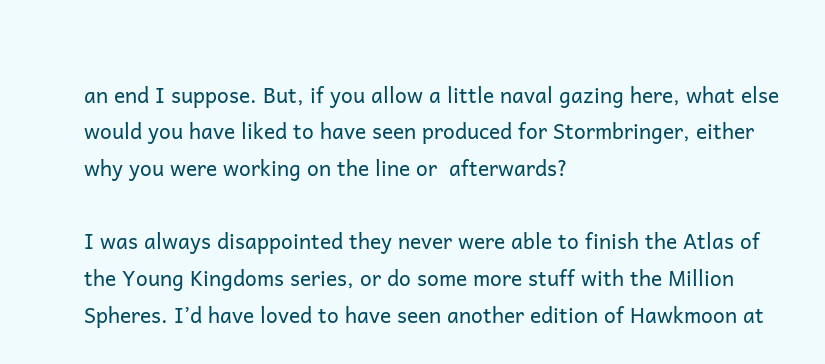an end I suppose. But, if you allow a little naval gazing here, what else would you have liked to have seen produced for Stormbringer, either why you were working on the line or  afterwards?

I was always disappointed they never were able to finish the Atlas of the Young Kingdoms series, or do some more stuff with the Million Spheres. I’d have loved to have seen another edition of Hawkmoon at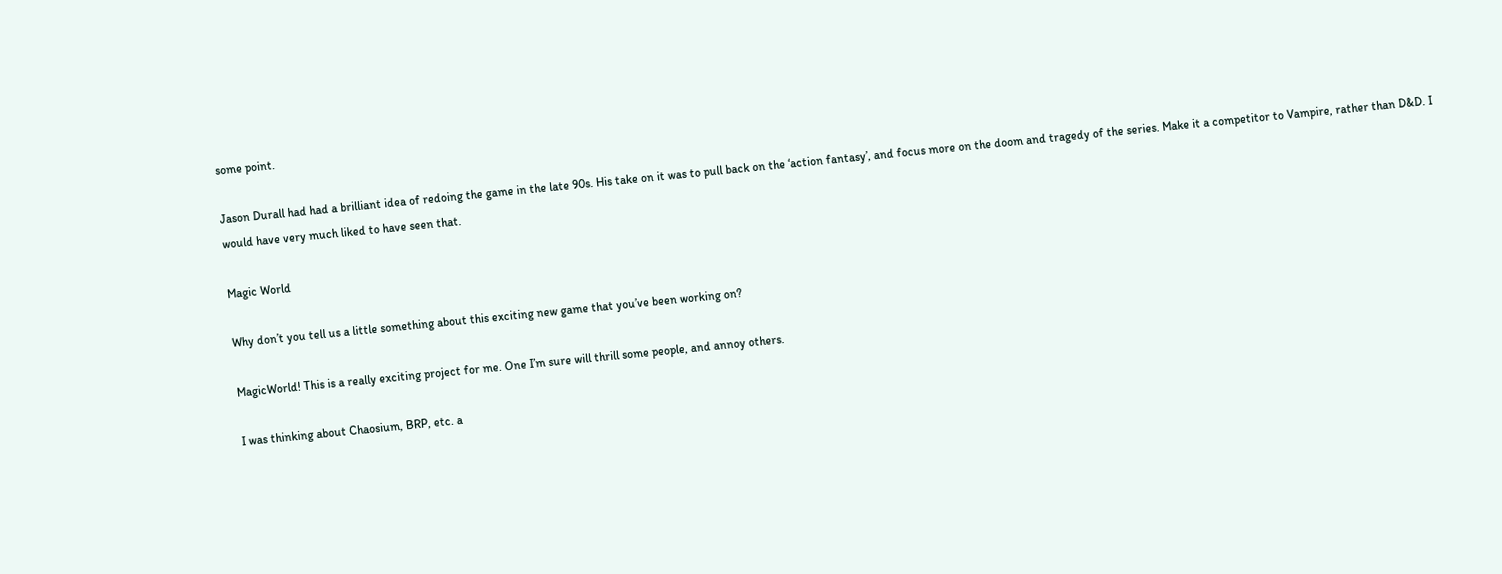some point.

Jason Durall had had a brilliant idea of redoing the game in the late 90s. His take on it was to pull back on the ‘action fantasy’, and focus more on the doom and tragedy of the series. Make it a competitor to Vampire, rather than D&D. I would have very much liked to have seen that.

Magic World

Why don’t you tell us a little something about this exciting new game that you’ve been working on?

MagicWorld! This is a really exciting project for me. One I’m sure will thrill some people, and annoy others.

I was thinking about Chaosium, BRP, etc. a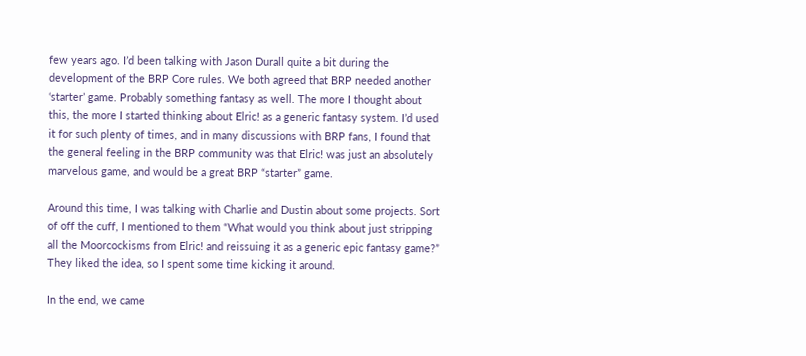few years ago. I’d been talking with Jason Durall quite a bit during the development of the BRP Core rules. We both agreed that BRP needed another ‘starter’ game. Probably something fantasy as well. The more I thought about this, the more I started thinking about Elric! as a generic fantasy system. I’d used it for such plenty of times, and in many discussions with BRP fans, I found that the general feeling in the BRP community was that Elric! was just an absolutely marvelous game, and would be a great BRP “starter” game.

Around this time, I was talking with Charlie and Dustin about some projects. Sort of off the cuff, I mentioned to them “What would you think about just stripping all the Moorcockisms from Elric! and reissuing it as a generic epic fantasy game?” They liked the idea, so I spent some time kicking it around.

In the end, we came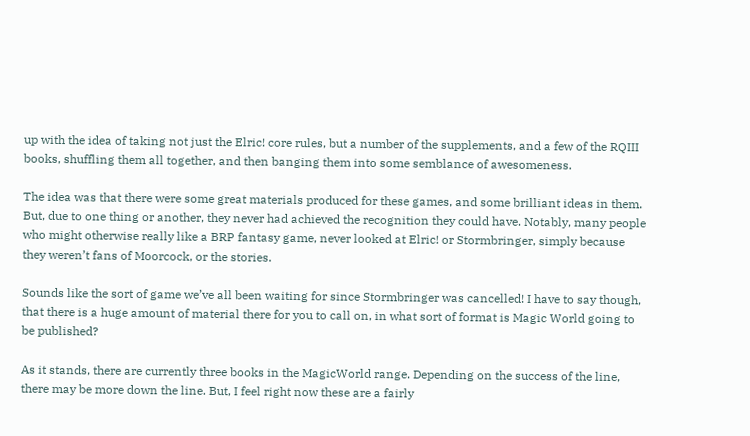up with the idea of taking not just the Elric! core rules, but a number of the supplements, and a few of the RQIII books, shuffling them all together, and then banging them into some semblance of awesomeness.

The idea was that there were some great materials produced for these games, and some brilliant ideas in them. But, due to one thing or another, they never had achieved the recognition they could have. Notably, many people who might otherwise really like a BRP fantasy game, never looked at Elric! or Stormbringer, simply because they weren’t fans of Moorcock, or the stories.

Sounds like the sort of game we’ve all been waiting for since Stormbringer was cancelled! I have to say though, that there is a huge amount of material there for you to call on, in what sort of format is Magic World going to be published?

As it stands, there are currently three books in the MagicWorld range. Depending on the success of the line, there may be more down the line. But, I feel right now these are a fairly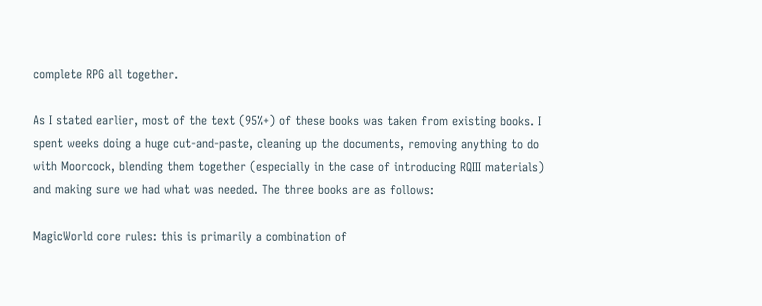complete RPG all together.

As I stated earlier, most of the text (95%+) of these books was taken from existing books. I spent weeks doing a huge cut-and-paste, cleaning up the documents, removing anything to do with Moorcock, blending them together (especially in the case of introducing RQIII materials) and making sure we had what was needed. The three books are as follows:

MagicWorld core rules: this is primarily a combination of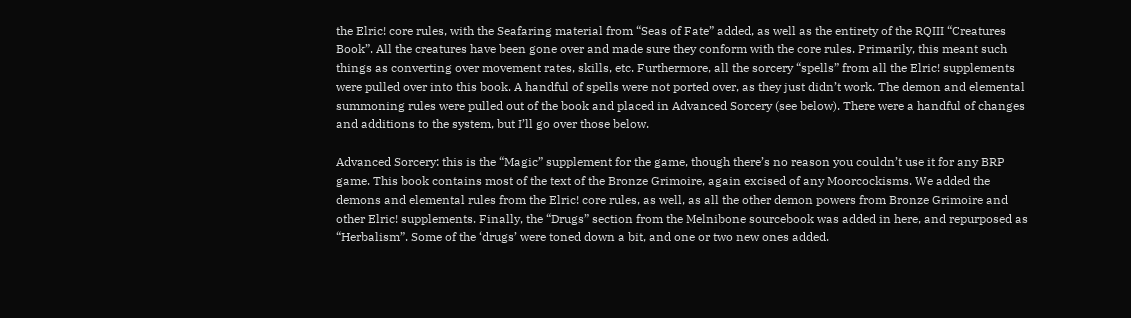the Elric! core rules, with the Seafaring material from “Seas of Fate” added, as well as the entirety of the RQIII “Creatures Book”. All the creatures have been gone over and made sure they conform with the core rules. Primarily, this meant such things as converting over movement rates, skills, etc. Furthermore, all the sorcery “spells” from all the Elric! supplements were pulled over into this book. A handful of spells were not ported over, as they just didn’t work. The demon and elemental summoning rules were pulled out of the book and placed in Advanced Sorcery (see below). There were a handful of changes and additions to the system, but I’ll go over those below.

Advanced Sorcery: this is the “Magic” supplement for the game, though there’s no reason you couldn’t use it for any BRP game. This book contains most of the text of the Bronze Grimoire, again excised of any Moorcockisms. We added the demons and elemental rules from the Elric! core rules, as well, as all the other demon powers from Bronze Grimoire and other Elric! supplements. Finally, the “Drugs” section from the Melnibone sourcebook was added in here, and repurposed as “Herbalism”. Some of the ‘drugs’ were toned down a bit, and one or two new ones added.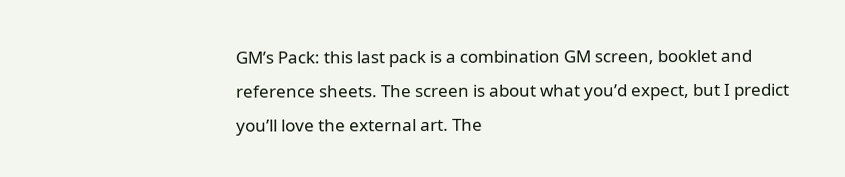GM’s Pack: this last pack is a combination GM screen, booklet and reference sheets. The screen is about what you’d expect, but I predict you’ll love the external art. The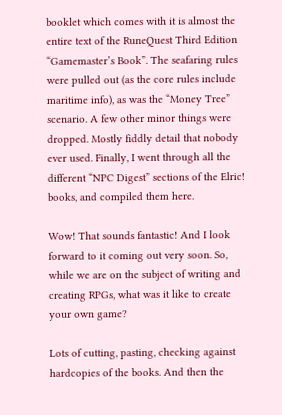booklet which comes with it is almost the entire text of the RuneQuest Third Edition “Gamemaster’s Book”. The seafaring rules were pulled out (as the core rules include maritime info), as was the “Money Tree” scenario. A few other minor things were dropped. Mostly fiddly detail that nobody ever used. Finally, I went through all the different “NPC Digest” sections of the Elric! books, and compiled them here.

Wow! That sounds fantastic! And I look forward to it coming out very soon. So, while we are on the subject of writing and creating RPGs, what was it like to create your own game?

Lots of cutting, pasting, checking against hardcopies of the books. And then the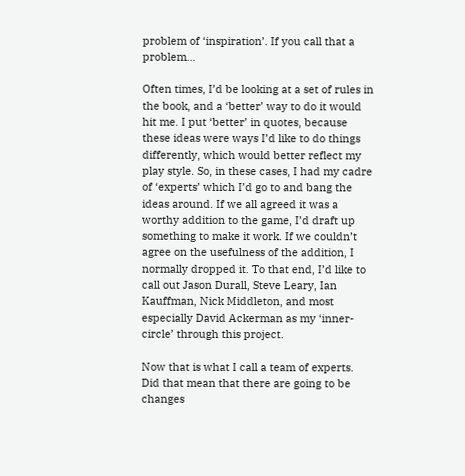problem of ‘inspiration’. If you call that a problem…

Often times, I’d be looking at a set of rules in the book, and a ‘better’ way to do it would hit me. I put ‘better’ in quotes, because these ideas were ways I’d like to do things differently, which would better reflect my play style. So, in these cases, I had my cadre of ‘experts’ which I’d go to and bang the ideas around. If we all agreed it was a worthy addition to the game, I’d draft up something to make it work. If we couldn’t agree on the usefulness of the addition, I normally dropped it. To that end, I’d like to call out Jason Durall, Steve Leary, Ian Kauffman, Nick Middleton, and most especially David Ackerman as my ‘inner-circle’ through this project.

Now that is what I call a team of experts. Did that mean that there are going to be changes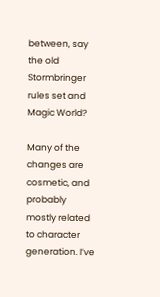between, say the old Stormbringer rules set and Magic World?

Many of the changes are cosmetic, and probably mostly related to character generation. I’ve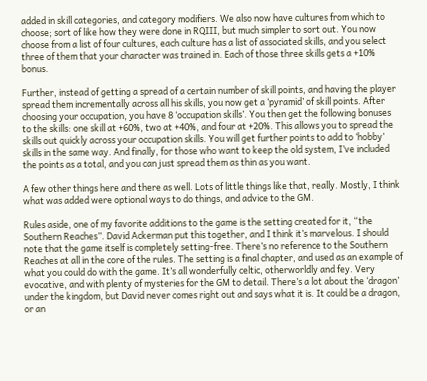added in skill categories, and category modifiers. We also now have cultures from which to choose; sort of like how they were done in RQIII, but much simpler to sort out. You now choose from a list of four cultures, each culture has a list of associated skills, and you select three of them that your character was trained in. Each of those three skills gets a +10% bonus.

Further, instead of getting a spread of a certain number of skill points, and having the player spread them incrementally across all his skills, you now get a ‘pyramid’ of skill points. After choosing your occupation, you have 8 ‘occupation skills’. You then get the following bonuses to the skills: one skill at +60%, two at +40%, and four at +20%. This allows you to spread the skills out quickly across your occupation skills. You will get further points to add to ‘hobby’ skills in the same way. And finally, for those who want to keep the old system, I’ve included the points as a total, and you can just spread them as thin as you want.

A few other things here and there as well. Lots of little things like that, really. Mostly, I think what was added were optional ways to do things, and advice to the GM.

Rules aside, one of my favorite additions to the game is the setting created for it, “the Southern Reaches”. David Ackerman put this together, and I think it’s marvelous. I should note that the game itself is completely setting-free. There’s no reference to the Southern Reaches at all in the core of the rules. The setting is a final chapter, and used as an example of what you could do with the game. It’s all wonderfully celtic, otherworldly and fey. Very evocative, and with plenty of mysteries for the GM to detail. There’s a lot about the ‘dragon’ under the kingdom, but David never comes right out and says what it is. It could be a dragon, or an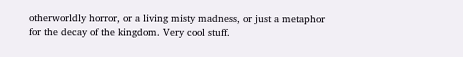otherworldly horror, or a living misty madness, or just a metaphor for the decay of the kingdom. Very cool stuff.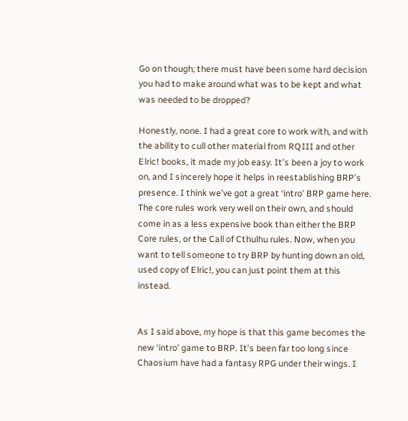Go on though; there must have been some hard decision you had to make around what was to be kept and what was needed to be dropped?

Honestly, none. I had a great core to work with, and with the ability to cull other material from RQIII and other Elric! books, it made my job easy. It’s been a joy to work on, and I sincerely hope it helps in reestablishing BRP’s presence. I think we’ve got a great ‘intro’ BRP game here. The core rules work very well on their own, and should come in as a less expensive book than either the BRP Core rules, or the Call of Cthulhu rules. Now, when you want to tell someone to try BRP by hunting down an old, used copy of Elric!, you can just point them at this instead.


As I said above, my hope is that this game becomes the new ‘intro’ game to BRP. It’s been far too long since Chaosium have had a fantasy RPG under their wings. I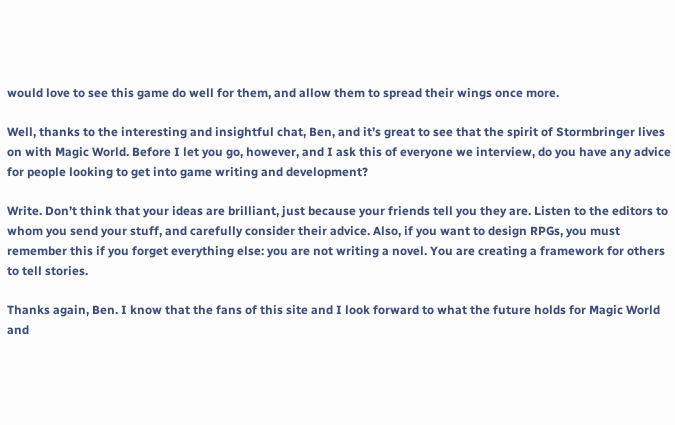would love to see this game do well for them, and allow them to spread their wings once more.

Well, thanks to the interesting and insightful chat, Ben, and it’s great to see that the spirit of Stormbringer lives on with Magic World. Before I let you go, however, and I ask this of everyone we interview, do you have any advice for people looking to get into game writing and development?

Write. Don’t think that your ideas are brilliant, just because your friends tell you they are. Listen to the editors to whom you send your stuff, and carefully consider their advice. Also, if you want to design RPGs, you must remember this if you forget everything else: you are not writing a novel. You are creating a framework for others to tell stories.

Thanks again, Ben. I know that the fans of this site and I look forward to what the future holds for Magic World and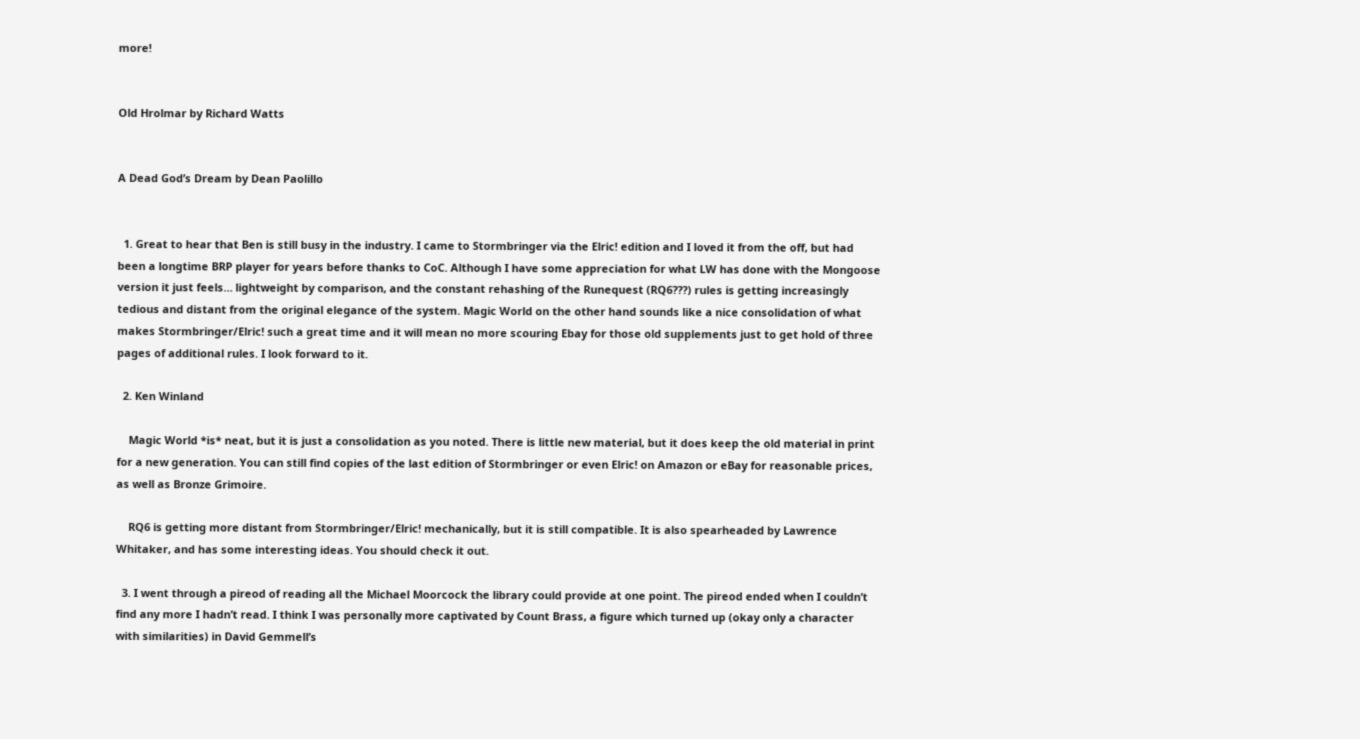more!


Old Hrolmar by Richard Watts


A Dead God’s Dream by Dean Paolillo


  1. Great to hear that Ben is still busy in the industry. I came to Stormbringer via the Elric! edition and I loved it from the off, but had been a longtime BRP player for years before thanks to CoC. Although I have some appreciation for what LW has done with the Mongoose version it just feels… lightweight by comparison, and the constant rehashing of the Runequest (RQ6???) rules is getting increasingly tedious and distant from the original elegance of the system. Magic World on the other hand sounds like a nice consolidation of what makes Stormbringer/Elric! such a great time and it will mean no more scouring Ebay for those old supplements just to get hold of three pages of additional rules. I look forward to it.

  2. Ken Winland

    Magic World *is* neat, but it is just a consolidation as you noted. There is little new material, but it does keep the old material in print for a new generation. You can still find copies of the last edition of Stormbringer or even Elric! on Amazon or eBay for reasonable prices, as well as Bronze Grimoire.

    RQ6 is getting more distant from Stormbringer/Elric! mechanically, but it is still compatible. It is also spearheaded by Lawrence Whitaker, and has some interesting ideas. You should check it out.

  3. I went through a pireod of reading all the Michael Moorcock the library could provide at one point. The pireod ended when I couldn’t find any more I hadn’t read. I think I was personally more captivated by Count Brass, a figure which turned up (okay only a character with similarities) in David Gemmell’s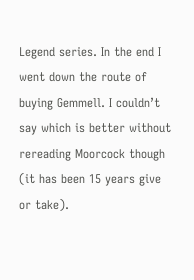Legend series. In the end I went down the route of buying Gemmell. I couldn’t say which is better without rereading Moorcock though (it has been 15 years give or take).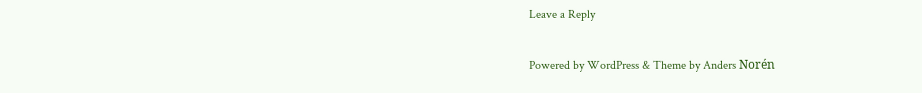Leave a Reply

Powered by WordPress & Theme by Anders Norén